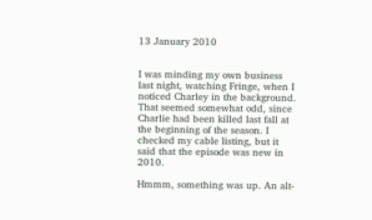13 January 2010


I was minding my own business last night, watching Fringe, when I noticed Charley in the background. That seemed somewhat odd, since Charlie had been killed last fall at the beginning of the season. I checked my cable listing, but it said that the episode was new in 2010.

Hmmm, something was up. An alt-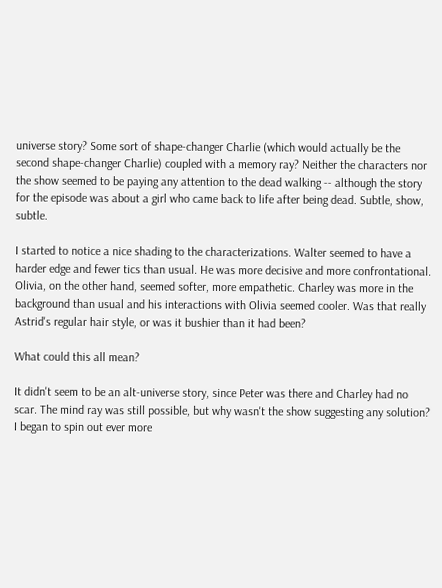universe story? Some sort of shape-changer Charlie (which would actually be the second shape-changer Charlie) coupled with a memory ray? Neither the characters nor the show seemed to be paying any attention to the dead walking -- although the story for the episode was about a girl who came back to life after being dead. Subtle, show, subtle.

I started to notice a nice shading to the characterizations. Walter seemed to have a harder edge and fewer tics than usual. He was more decisive and more confrontational. Olivia, on the other hand, seemed softer, more empathetic. Charley was more in the background than usual and his interactions with Olivia seemed cooler. Was that really Astrid's regular hair style, or was it bushier than it had been?

What could this all mean?

It didn't seem to be an alt-universe story, since Peter was there and Charley had no scar. The mind ray was still possible, but why wasn't the show suggesting any solution? I began to spin out ever more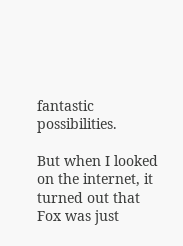fantastic possibilities.

But when I looked on the internet, it turned out that Fox was just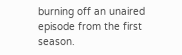burning off an unaired episode from the first season.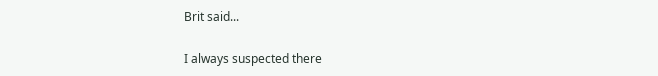Brit said...

I always suspected there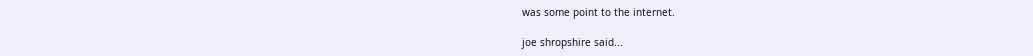was some point to the internet.

joe shropshire said...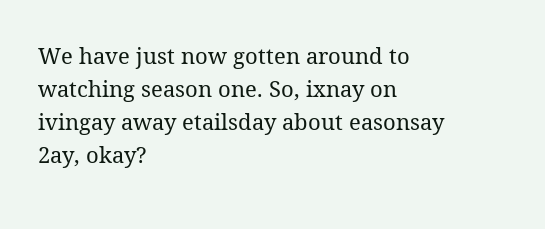We have just now gotten around to watching season one. So, ixnay on ivingay away etailsday about easonsay 2ay, okay?